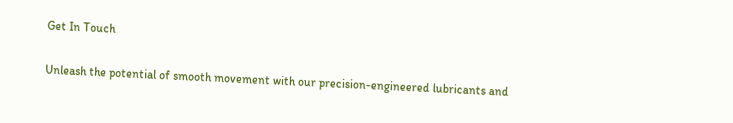Get In Touch

Unleash the potential of smooth movement with our precision-engineered lubricants and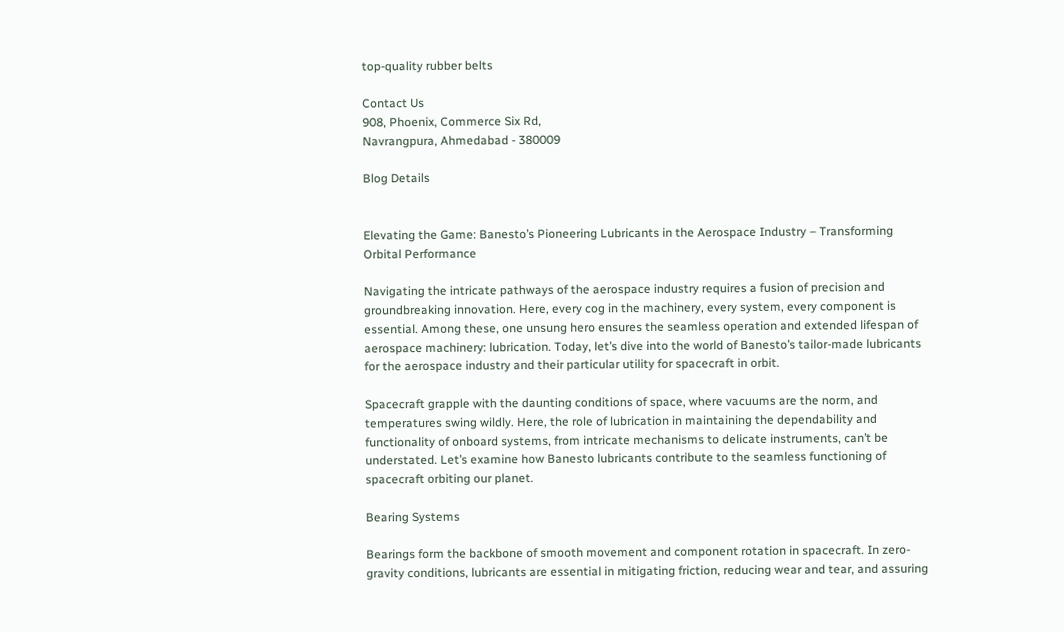top-quality rubber belts

Contact Us
908, Phoenix, Commerce Six Rd,
Navrangpura, Ahmedabad - 380009

Blog Details


Elevating the Game: Banesto’s Pioneering Lubricants in the Aerospace Industry – Transforming Orbital Performance

Navigating the intricate pathways of the aerospace industry requires a fusion of precision and groundbreaking innovation. Here, every cog in the machinery, every system, every component is essential. Among these, one unsung hero ensures the seamless operation and extended lifespan of aerospace machinery: lubrication. Today, let’s dive into the world of Banesto’s tailor-made lubricants for the aerospace industry and their particular utility for spacecraft in orbit.

Spacecraft grapple with the daunting conditions of space, where vacuums are the norm, and temperatures swing wildly. Here, the role of lubrication in maintaining the dependability and functionality of onboard systems, from intricate mechanisms to delicate instruments, can’t be understated. Let’s examine how Banesto lubricants contribute to the seamless functioning of spacecraft orbiting our planet.

Bearing Systems

Bearings form the backbone of smooth movement and component rotation in spacecraft. In zero-gravity conditions, lubricants are essential in mitigating friction, reducing wear and tear, and assuring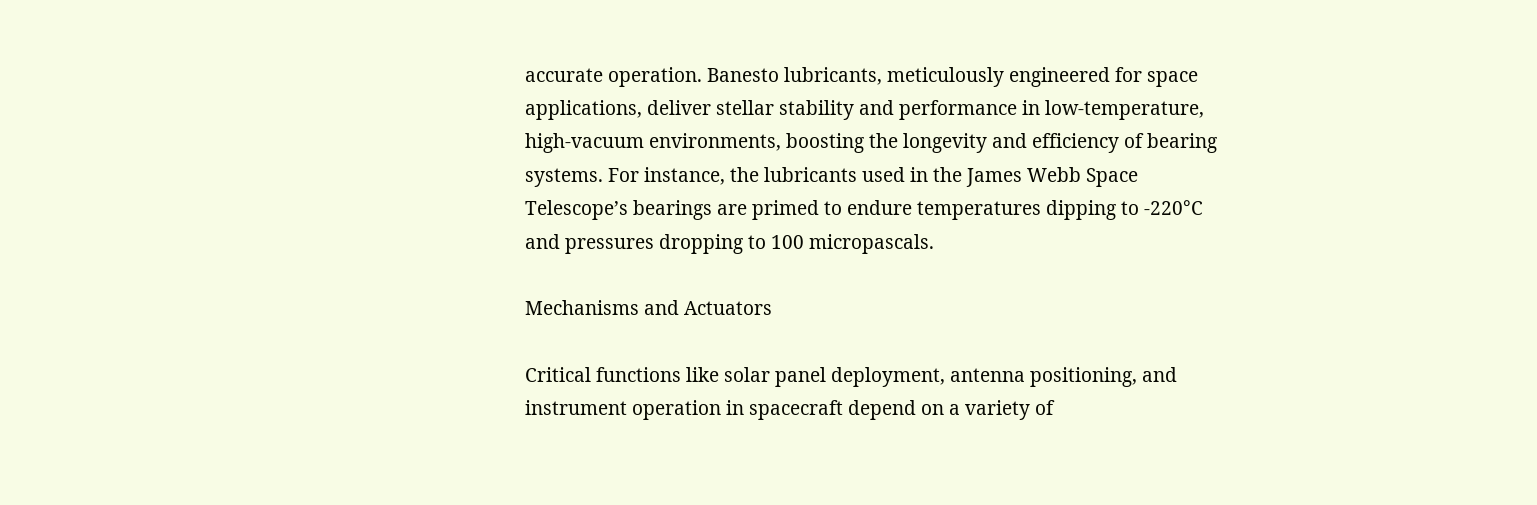accurate operation. Banesto lubricants, meticulously engineered for space applications, deliver stellar stability and performance in low-temperature, high-vacuum environments, boosting the longevity and efficiency of bearing systems. For instance, the lubricants used in the James Webb Space Telescope’s bearings are primed to endure temperatures dipping to -220°C and pressures dropping to 100 micropascals.

Mechanisms and Actuators

Critical functions like solar panel deployment, antenna positioning, and instrument operation in spacecraft depend on a variety of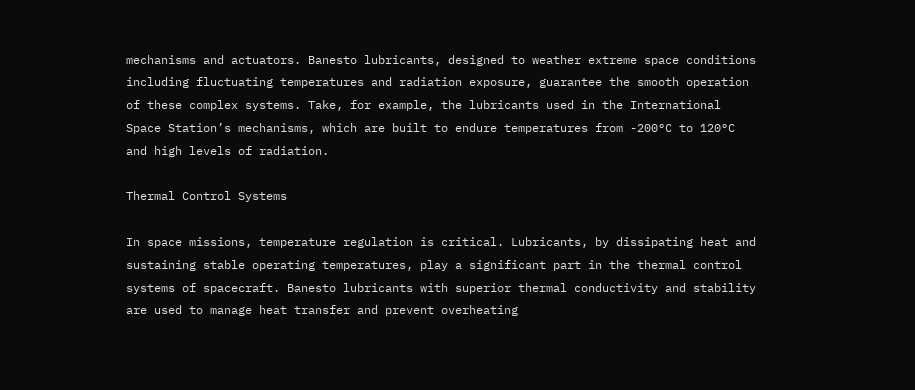mechanisms and actuators. Banesto lubricants, designed to weather extreme space conditions including fluctuating temperatures and radiation exposure, guarantee the smooth operation of these complex systems. Take, for example, the lubricants used in the International Space Station’s mechanisms, which are built to endure temperatures from -200°C to 120°C and high levels of radiation.

Thermal Control Systems

In space missions, temperature regulation is critical. Lubricants, by dissipating heat and sustaining stable operating temperatures, play a significant part in the thermal control systems of spacecraft. Banesto lubricants with superior thermal conductivity and stability are used to manage heat transfer and prevent overheating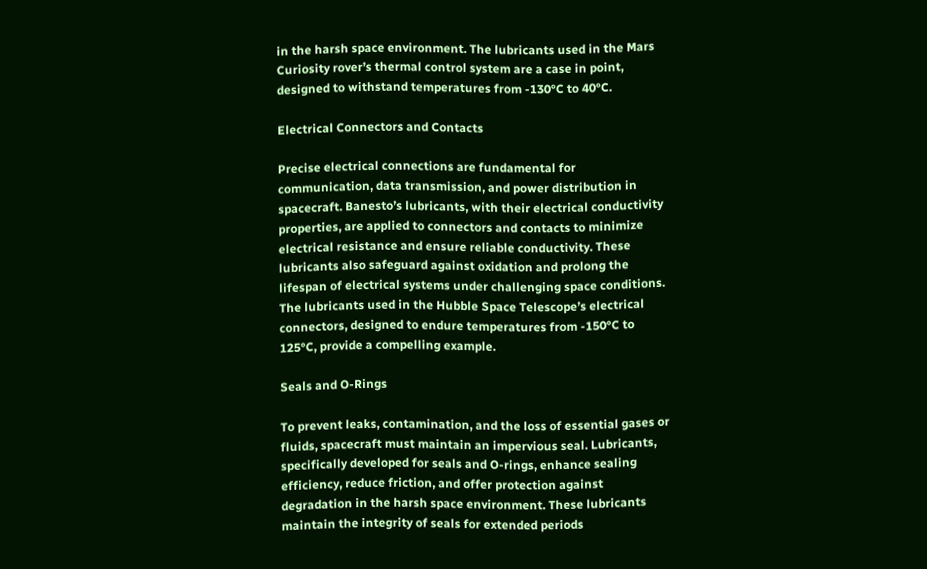in the harsh space environment. The lubricants used in the Mars Curiosity rover’s thermal control system are a case in point, designed to withstand temperatures from -130°C to 40°C.

Electrical Connectors and Contacts

Precise electrical connections are fundamental for communication, data transmission, and power distribution in spacecraft. Banesto’s lubricants, with their electrical conductivity properties, are applied to connectors and contacts to minimize electrical resistance and ensure reliable conductivity. These lubricants also safeguard against oxidation and prolong the lifespan of electrical systems under challenging space conditions. The lubricants used in the Hubble Space Telescope’s electrical connectors, designed to endure temperatures from -150°C to 125°C, provide a compelling example.

Seals and O-Rings

To prevent leaks, contamination, and the loss of essential gases or fluids, spacecraft must maintain an impervious seal. Lubricants, specifically developed for seals and O-rings, enhance sealing efficiency, reduce friction, and offer protection against degradation in the harsh space environment. These lubricants maintain the integrity of seals for extended periods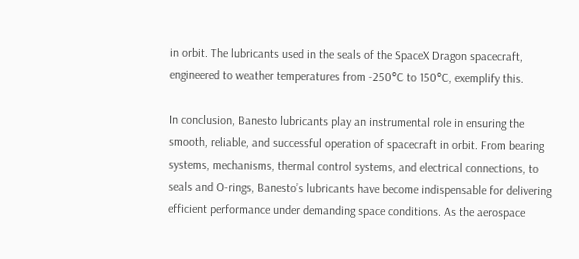in orbit. The lubricants used in the seals of the SpaceX Dragon spacecraft, engineered to weather temperatures from -250°C to 150°C, exemplify this.

In conclusion, Banesto lubricants play an instrumental role in ensuring the smooth, reliable, and successful operation of spacecraft in orbit. From bearing systems, mechanisms, thermal control systems, and electrical connections, to seals and O-rings, Banesto’s lubricants have become indispensable for delivering efficient performance under demanding space conditions. As the aerospace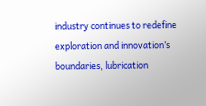industry continues to redefine exploration and innovation’s boundaries, lubrication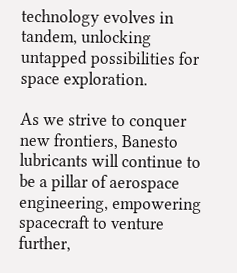technology evolves in tandem, unlocking untapped possibilities for space exploration.

As we strive to conquer new frontiers, Banesto lubricants will continue to be a pillar of aerospace engineering, empowering spacecraft to venture further,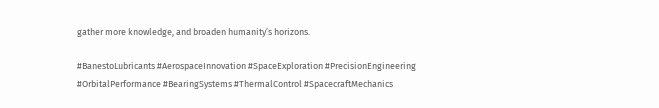gather more knowledge, and broaden humanity’s horizons.

#BanestoLubricants #AerospaceInnovation #SpaceExploration #PrecisionEngineering #OrbitalPerformance #BearingSystems #ThermalControl #SpacecraftMechanics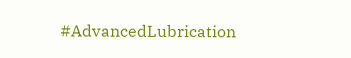#AdvancedLubrication